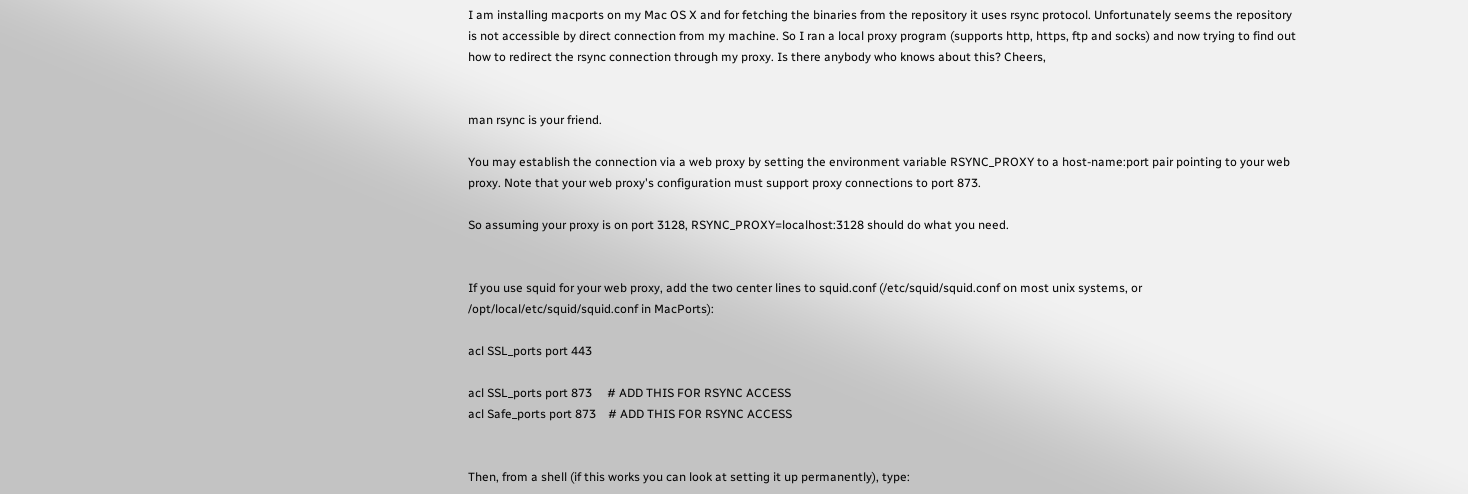I am installing macports on my Mac OS X and for fetching the binaries from the repository it uses rsync protocol. Unfortunately seems the repository is not accessible by direct connection from my machine. So I ran a local proxy program (supports http, https, ftp and socks) and now trying to find out how to redirect the rsync connection through my proxy. Is there anybody who knows about this? Cheers,


man rsync is your friend.

You may establish the connection via a web proxy by setting the environment variable RSYNC_PROXY to a host-name:port pair pointing to your web proxy. Note that your web proxy's configuration must support proxy connections to port 873.

So assuming your proxy is on port 3128, RSYNC_PROXY=localhost:3128 should do what you need.


If you use squid for your web proxy, add the two center lines to squid.conf (/etc/squid/squid.conf on most unix systems, or /opt/local/etc/squid/squid.conf in MacPorts):

acl SSL_ports port 443

acl SSL_ports port 873     # ADD THIS FOR RSYNC ACCESS
acl Safe_ports port 873    # ADD THIS FOR RSYNC ACCESS


Then, from a shell (if this works you can look at setting it up permanently), type: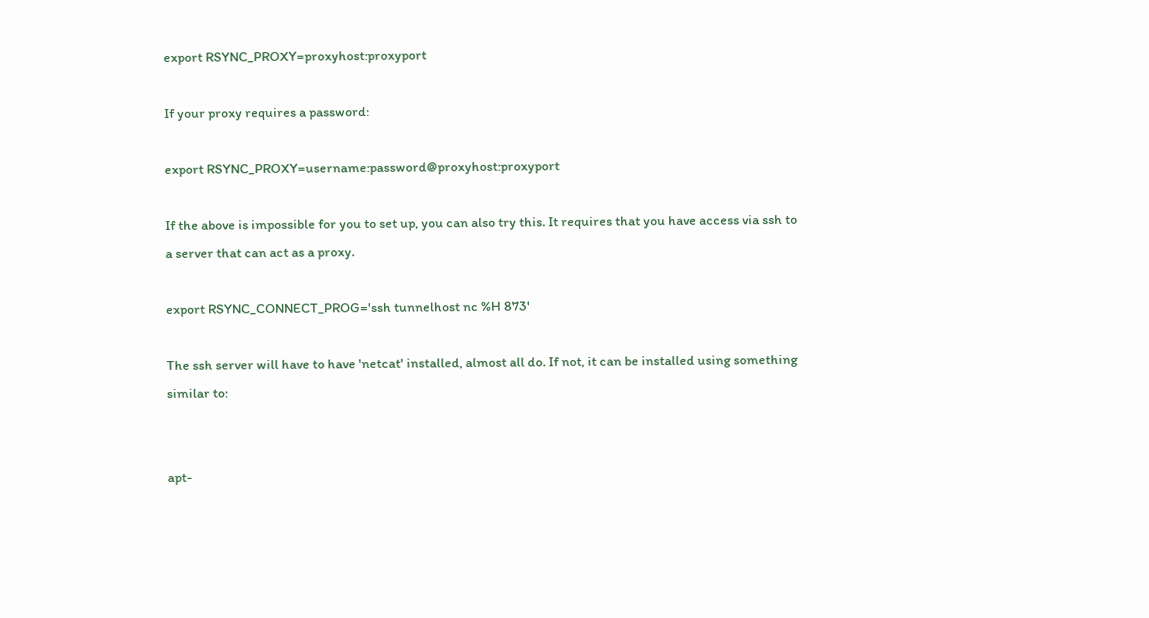export RSYNC_PROXY=proxyhost:proxyport

If your proxy requires a password:

export RSYNC_PROXY=username:password@proxyhost:proxyport

If the above is impossible for you to set up, you can also try this. It requires that you have access via ssh to a server that can act as a proxy.

export RSYNC_CONNECT_PROG='ssh tunnelhost nc %H 873'

The ssh server will have to have 'netcat' installed, almost all do. If not, it can be installed using something similar to:


apt-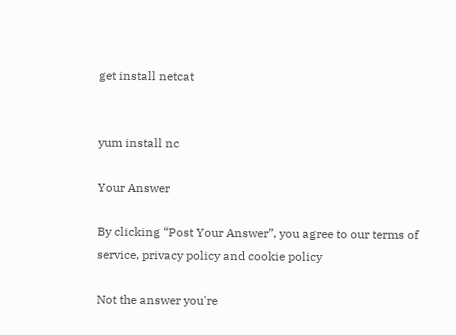get install netcat


yum install nc

Your Answer

By clicking “Post Your Answer”, you agree to our terms of service, privacy policy and cookie policy

Not the answer you're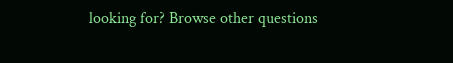looking for? Browse other questions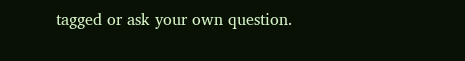tagged or ask your own question.